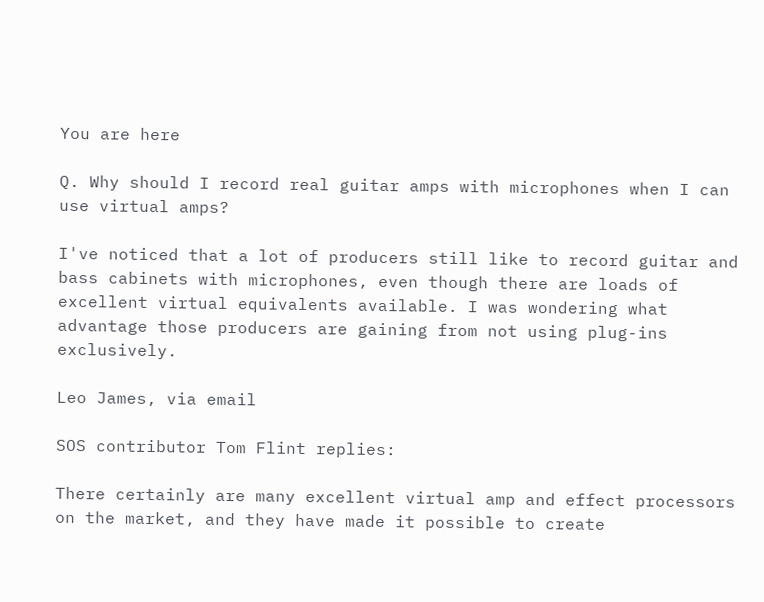You are here

Q. Why should I record real guitar amps with microphones when I can use virtual amps?

I've noticed that a lot of producers still like to record guitar and bass cabinets with microphones, even though there are loads of excellent virtual equivalents available. I was wondering what advantage those producers are gaining from not using plug-ins exclusively.

Leo James, via email

SOS contributor Tom Flint replies:

There certainly are many excellent virtual amp and effect processors on the market, and they have made it possible to create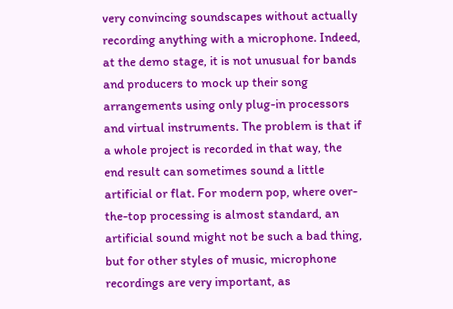very convincing soundscapes without actually recording anything with a microphone. Indeed, at the demo stage, it is not unusual for bands and producers to mock up their song arrangements using only plug-in processors and virtual instruments. The problem is that if a whole project is recorded in that way, the end result can sometimes sound a little artificial or flat. For modern pop, where over-the-top processing is almost standard, an artificial sound might not be such a bad thing, but for other styles of music, microphone recordings are very important, as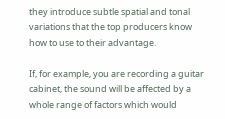they introduce subtle spatial and tonal variations that the top producers know how to use to their advantage.

If, for example, you are recording a guitar cabinet, the sound will be affected by a whole range of factors which would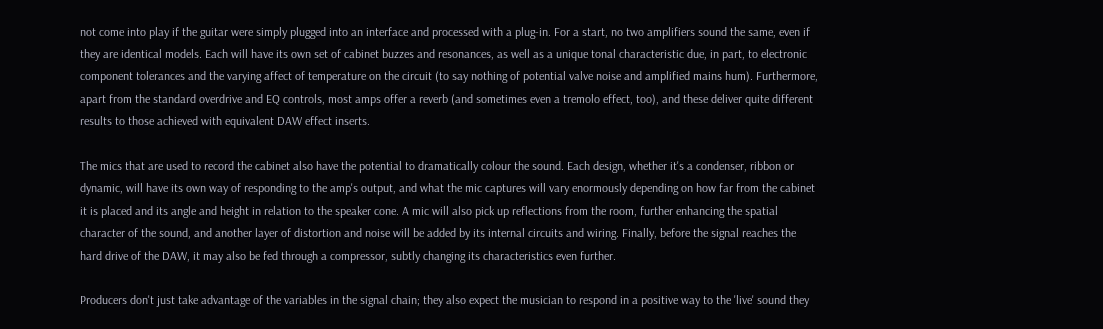not come into play if the guitar were simply plugged into an interface and processed with a plug-in. For a start, no two amplifiers sound the same, even if they are identical models. Each will have its own set of cabinet buzzes and resonances, as well as a unique tonal characteristic due, in part, to electronic component tolerances and the varying affect of temperature on the circuit (to say nothing of potential valve noise and amplified mains hum). Furthermore, apart from the standard overdrive and EQ controls, most amps offer a reverb (and sometimes even a tremolo effect, too), and these deliver quite different results to those achieved with equivalent DAW effect inserts.

The mics that are used to record the cabinet also have the potential to dramatically colour the sound. Each design, whether it's a condenser, ribbon or dynamic, will have its own way of responding to the amp's output, and what the mic captures will vary enormously depending on how far from the cabinet it is placed and its angle and height in relation to the speaker cone. A mic will also pick up reflections from the room, further enhancing the spatial character of the sound, and another layer of distortion and noise will be added by its internal circuits and wiring. Finally, before the signal reaches the hard drive of the DAW, it may also be fed through a compressor, subtly changing its characteristics even further.

Producers don't just take advantage of the variables in the signal chain; they also expect the musician to respond in a positive way to the 'live' sound they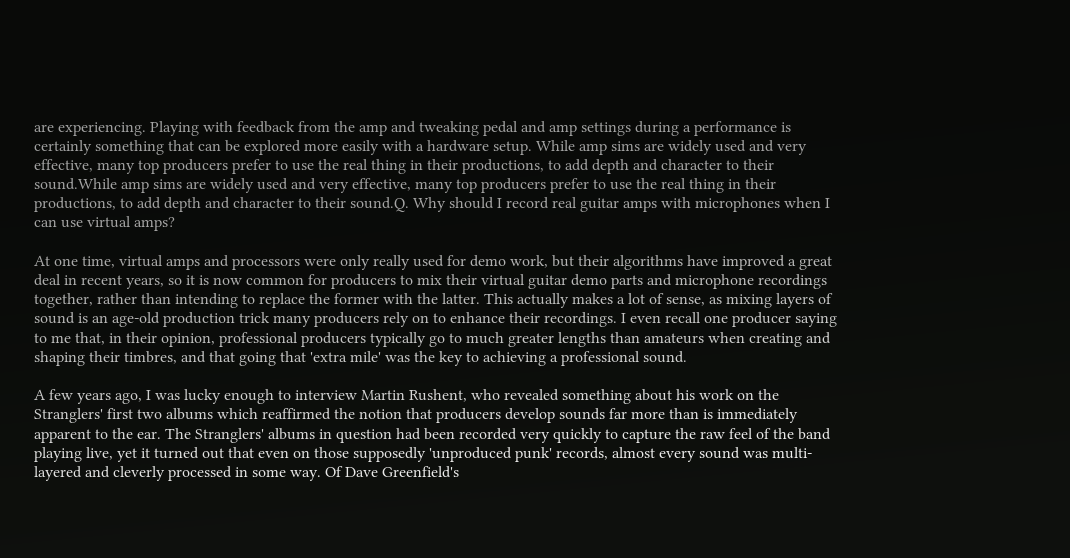are experiencing. Playing with feedback from the amp and tweaking pedal and amp settings during a performance is certainly something that can be explored more easily with a hardware setup. While amp sims are widely used and very effective, many top producers prefer to use the real thing in their productions, to add depth and character to their sound.While amp sims are widely used and very effective, many top producers prefer to use the real thing in their productions, to add depth and character to their sound.Q. Why should I record real guitar amps with microphones when I can use virtual amps?

At one time, virtual amps and processors were only really used for demo work, but their algorithms have improved a great deal in recent years, so it is now common for producers to mix their virtual guitar demo parts and microphone recordings together, rather than intending to replace the former with the latter. This actually makes a lot of sense, as mixing layers of sound is an age-old production trick many producers rely on to enhance their recordings. I even recall one producer saying to me that, in their opinion, professional producers typically go to much greater lengths than amateurs when creating and shaping their timbres, and that going that 'extra mile' was the key to achieving a professional sound.

A few years ago, I was lucky enough to interview Martin Rushent, who revealed something about his work on the Stranglers' first two albums which reaffirmed the notion that producers develop sounds far more than is immediately apparent to the ear. The Stranglers' albums in question had been recorded very quickly to capture the raw feel of the band playing live, yet it turned out that even on those supposedly 'unproduced punk' records, almost every sound was multi-layered and cleverly processed in some way. Of Dave Greenfield's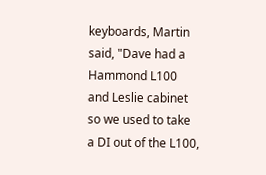keyboards, Martin said, "Dave had a Hammond L100 and Leslie cabinet so we used to take a DI out of the L100,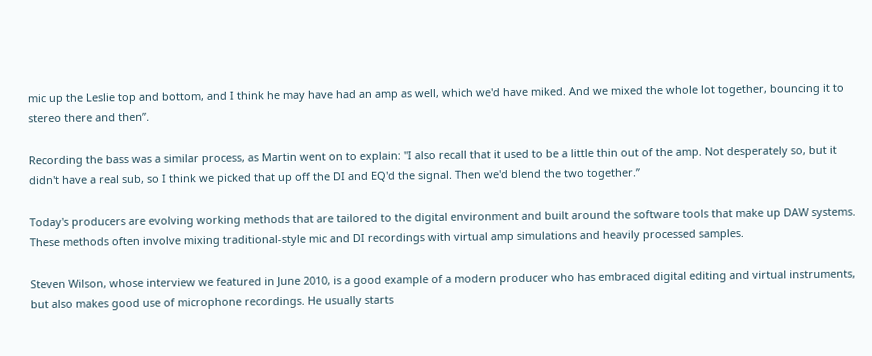mic up the Leslie top and bottom, and I think he may have had an amp as well, which we'd have miked. And we mixed the whole lot together, bouncing it to stereo there and then”.

Recording the bass was a similar process, as Martin went on to explain: "I also recall that it used to be a little thin out of the amp. Not desperately so, but it didn't have a real sub, so I think we picked that up off the DI and EQ'd the signal. Then we'd blend the two together.”

Today's producers are evolving working methods that are tailored to the digital environment and built around the software tools that make up DAW systems. These methods often involve mixing traditional-style mic and DI recordings with virtual amp simulations and heavily processed samples.

Steven Wilson, whose interview we featured in June 2010, is a good example of a modern producer who has embraced digital editing and virtual instruments, but also makes good use of microphone recordings. He usually starts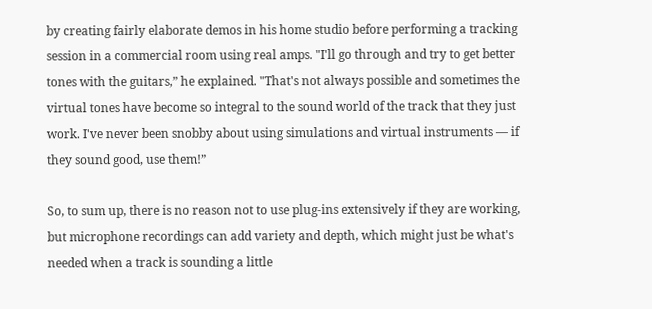by creating fairly elaborate demos in his home studio before performing a tracking session in a commercial room using real amps. "I'll go through and try to get better tones with the guitars,” he explained. "That's not always possible and sometimes the virtual tones have become so integral to the sound world of the track that they just work. I've never been snobby about using simulations and virtual instruments — if they sound good, use them!”

So, to sum up, there is no reason not to use plug-ins extensively if they are working, but microphone recordings can add variety and depth, which might just be what's needed when a track is sounding a little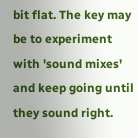bit flat. The key may be to experiment with 'sound mixes' and keep going until they sound right.